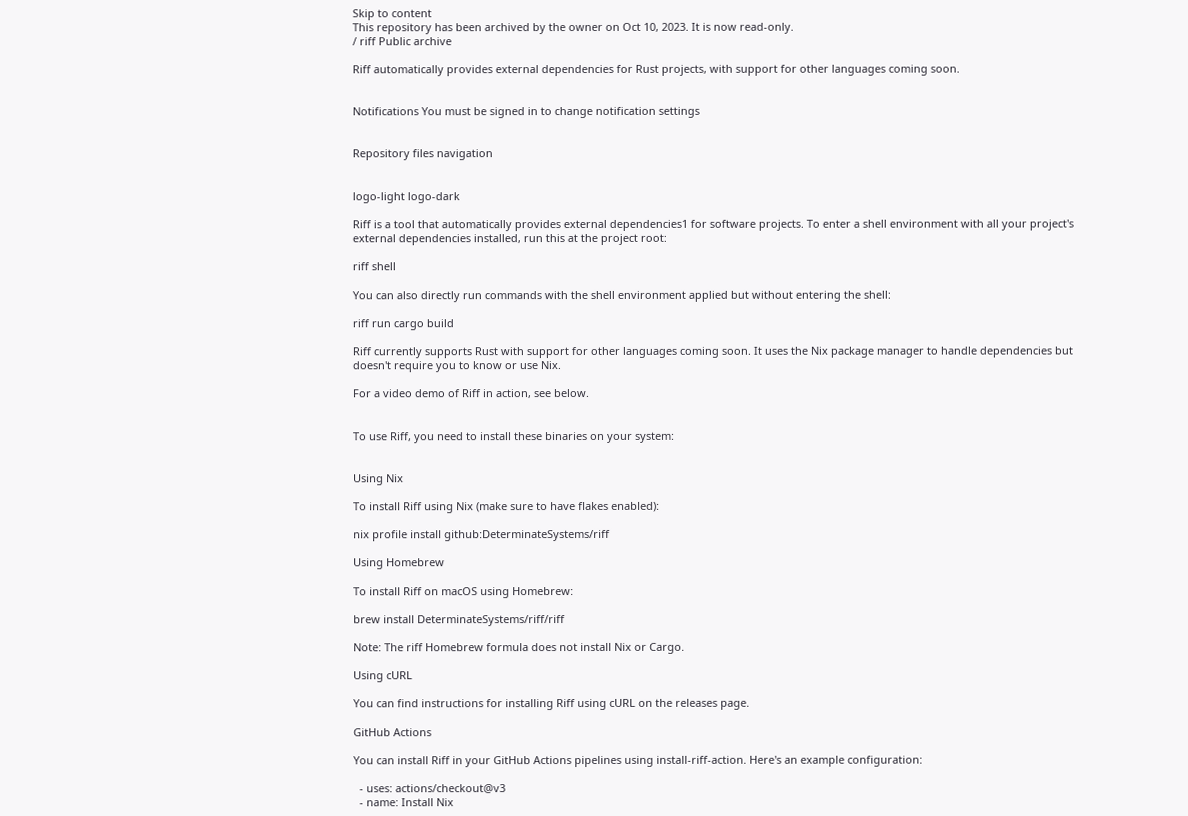Skip to content
This repository has been archived by the owner on Oct 10, 2023. It is now read-only.
/ riff Public archive

Riff automatically provides external dependencies for Rust projects, with support for other languages coming soon.


Notifications You must be signed in to change notification settings


Repository files navigation


logo-light logo-dark

Riff is a tool that automatically provides external dependencies1 for software projects. To enter a shell environment with all your project's external dependencies installed, run this at the project root:

riff shell

You can also directly run commands with the shell environment applied but without entering the shell:

riff run cargo build

Riff currently supports Rust with support for other languages coming soon. It uses the Nix package manager to handle dependencies but doesn't require you to know or use Nix.

For a video demo of Riff in action, see below.


To use Riff, you need to install these binaries on your system:


Using Nix

To install Riff using Nix (make sure to have flakes enabled):

nix profile install github:DeterminateSystems/riff

Using Homebrew

To install Riff on macOS using Homebrew:

brew install DeterminateSystems/riff/riff

Note: The riff Homebrew formula does not install Nix or Cargo.

Using cURL

You can find instructions for installing Riff using cURL on the releases page.

GitHub Actions

You can install Riff in your GitHub Actions pipelines using install-riff-action. Here's an example configuration:

  - uses: actions/checkout@v3
  - name: Install Nix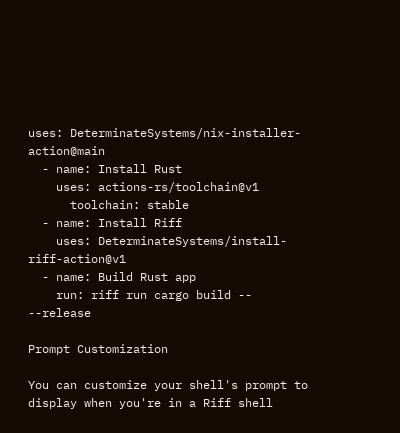uses: DeterminateSystems/nix-installer-action@main
  - name: Install Rust
    uses: actions-rs/toolchain@v1
      toolchain: stable
  - name: Install Riff
    uses: DeterminateSystems/install-riff-action@v1
  - name: Build Rust app
    run: riff run cargo build -- --release

Prompt Customization

You can customize your shell's prompt to display when you're in a Riff shell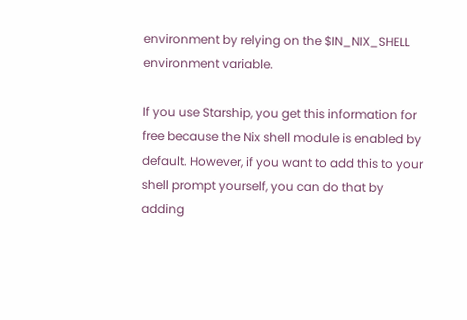environment by relying on the $IN_NIX_SHELL environment variable.

If you use Starship, you get this information for free because the Nix shell module is enabled by default. However, if you want to add this to your shell prompt yourself, you can do that by adding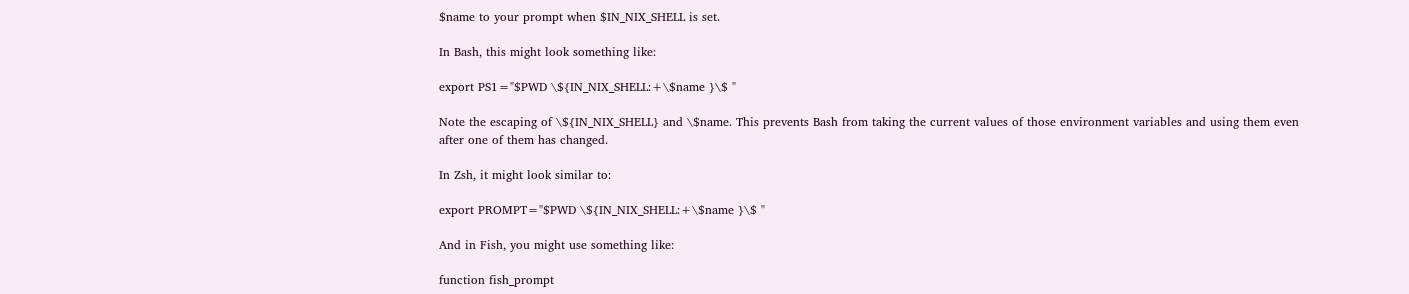$name to your prompt when $IN_NIX_SHELL is set.

In Bash, this might look something like:

export PS1="$PWD \${IN_NIX_SHELL:+\$name }\$ "

Note the escaping of \${IN_NIX_SHELL} and \$name. This prevents Bash from taking the current values of those environment variables and using them even after one of them has changed.

In Zsh, it might look similar to:

export PROMPT="$PWD \${IN_NIX_SHELL:+\$name }\$ "

And in Fish, you might use something like:

function fish_prompt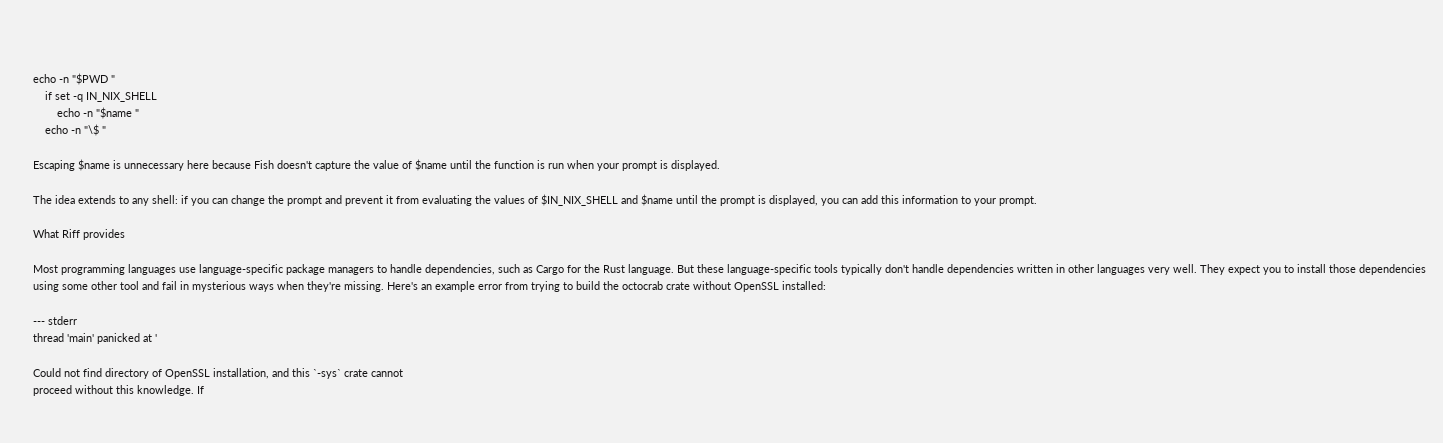echo -n "$PWD "
    if set -q IN_NIX_SHELL
        echo -n "$name "
    echo -n "\$ "

Escaping $name is unnecessary here because Fish doesn't capture the value of $name until the function is run when your prompt is displayed.

The idea extends to any shell: if you can change the prompt and prevent it from evaluating the values of $IN_NIX_SHELL and $name until the prompt is displayed, you can add this information to your prompt.

What Riff provides

Most programming languages use language-specific package managers to handle dependencies, such as Cargo for the Rust language. But these language-specific tools typically don't handle dependencies written in other languages very well. They expect you to install those dependencies using some other tool and fail in mysterious ways when they're missing. Here's an example error from trying to build the octocrab crate without OpenSSL installed:

--- stderr
thread 'main' panicked at '

Could not find directory of OpenSSL installation, and this `-sys` crate cannot
proceed without this knowledge. If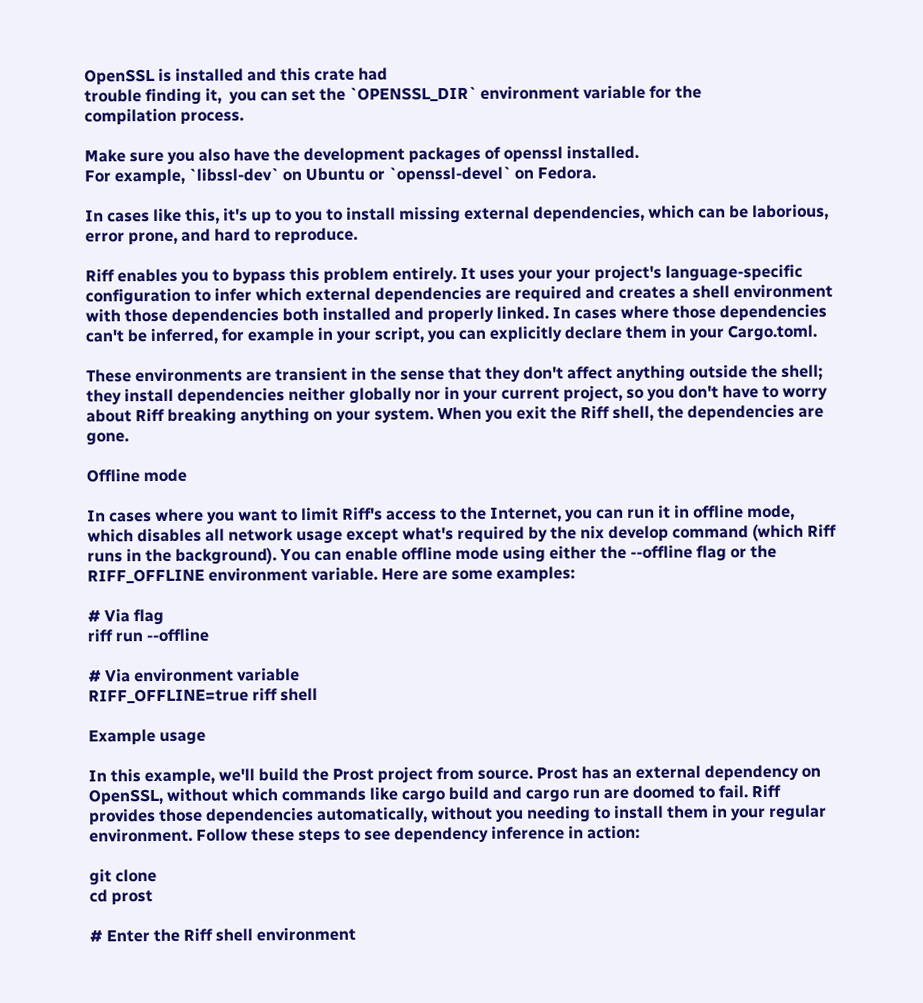OpenSSL is installed and this crate had
trouble finding it,  you can set the `OPENSSL_DIR` environment variable for the
compilation process.

Make sure you also have the development packages of openssl installed.
For example, `libssl-dev` on Ubuntu or `openssl-devel` on Fedora.

In cases like this, it's up to you to install missing external dependencies, which can be laborious, error prone, and hard to reproduce.

Riff enables you to bypass this problem entirely. It uses your your project's language-specific configuration to infer which external dependencies are required and creates a shell environment with those dependencies both installed and properly linked. In cases where those dependencies can't be inferred, for example in your script, you can explicitly declare them in your Cargo.toml.

These environments are transient in the sense that they don't affect anything outside the shell; they install dependencies neither globally nor in your current project, so you don't have to worry about Riff breaking anything on your system. When you exit the Riff shell, the dependencies are gone.

Offline mode

In cases where you want to limit Riff's access to the Internet, you can run it in offline mode, which disables all network usage except what's required by the nix develop command (which Riff runs in the background). You can enable offline mode using either the --offline flag or the RIFF_OFFLINE environment variable. Here are some examples:

# Via flag
riff run --offline

# Via environment variable
RIFF_OFFLINE=true riff shell

Example usage

In this example, we'll build the Prost project from source. Prost has an external dependency on OpenSSL, without which commands like cargo build and cargo run are doomed to fail. Riff provides those dependencies automatically, without you needing to install them in your regular environment. Follow these steps to see dependency inference in action:

git clone
cd prost

# Enter the Riff shell environment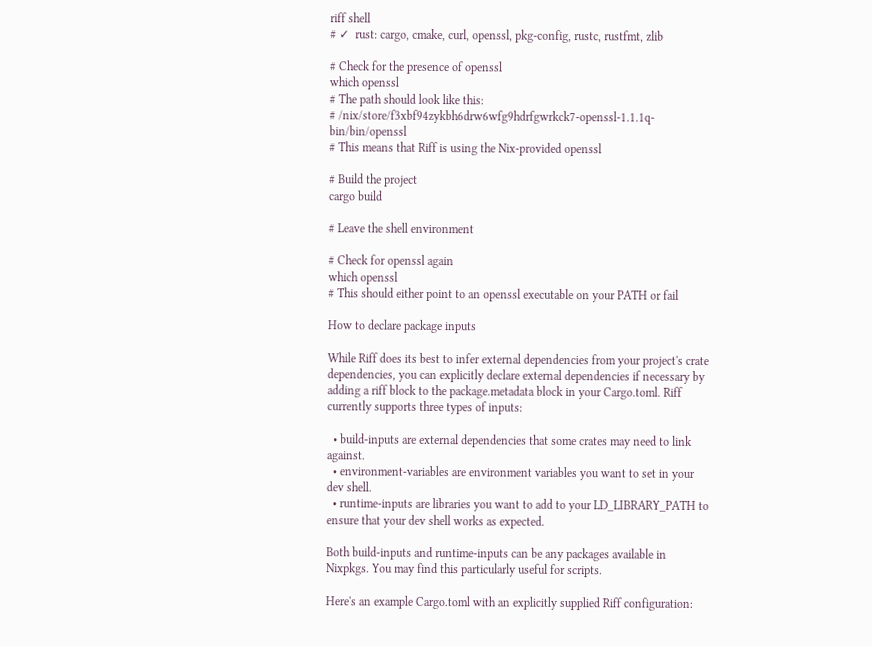riff shell
# ✓  rust: cargo, cmake, curl, openssl, pkg-config, rustc, rustfmt, zlib

# Check for the presence of openssl
which openssl
# The path should look like this:
# /nix/store/f3xbf94zykbh6drw6wfg9hdrfgwrkck7-openssl-1.1.1q-bin/bin/openssl
# This means that Riff is using the Nix-provided openssl

# Build the project
cargo build

# Leave the shell environment

# Check for openssl again
which openssl
# This should either point to an openssl executable on your PATH or fail

How to declare package inputs

While Riff does its best to infer external dependencies from your project's crate dependencies, you can explicitly declare external dependencies if necessary by adding a riff block to the package.metadata block in your Cargo.toml. Riff currently supports three types of inputs:

  • build-inputs are external dependencies that some crates may need to link against.
  • environment-variables are environment variables you want to set in your dev shell.
  • runtime-inputs are libraries you want to add to your LD_LIBRARY_PATH to ensure that your dev shell works as expected.

Both build-inputs and runtime-inputs can be any packages available in Nixpkgs. You may find this particularly useful for scripts.

Here's an example Cargo.toml with an explicitly supplied Riff configuration: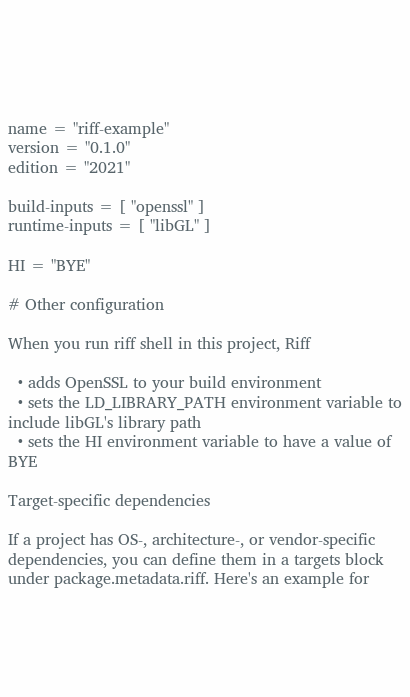name = "riff-example"
version = "0.1.0"
edition = "2021"

build-inputs = [ "openssl" ]
runtime-inputs = [ "libGL" ]

HI = "BYE"

# Other configuration

When you run riff shell in this project, Riff

  • adds OpenSSL to your build environment
  • sets the LD_LIBRARY_PATH environment variable to include libGL's library path
  • sets the HI environment variable to have a value of BYE

Target-specific dependencies

If a project has OS-, architecture-, or vendor-specific dependencies, you can define them in a targets block under package.metadata.riff. Here's an example for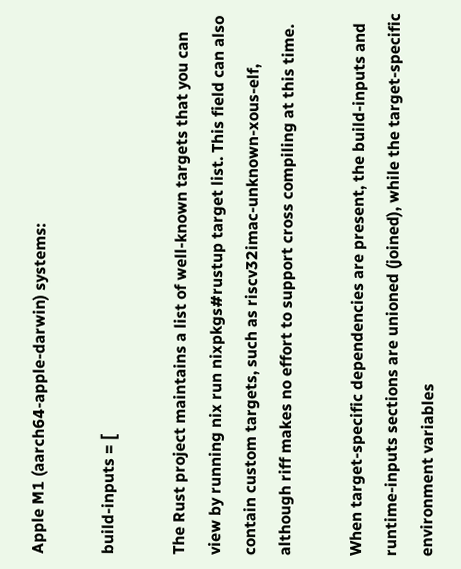Apple M1 (aarch64-apple-darwin) systems:

build-inputs = [

The Rust project maintains a list of well-known targets that you can view by running nix run nixpkgs#rustup target list. This field can also contain custom targets, such as riscv32imac-unknown-xous-elf, although riff makes no effort to support cross compiling at this time.

When target-specific dependencies are present, the build-inputs and runtime-inputs sections are unioned (joined), while the target-specific environment variables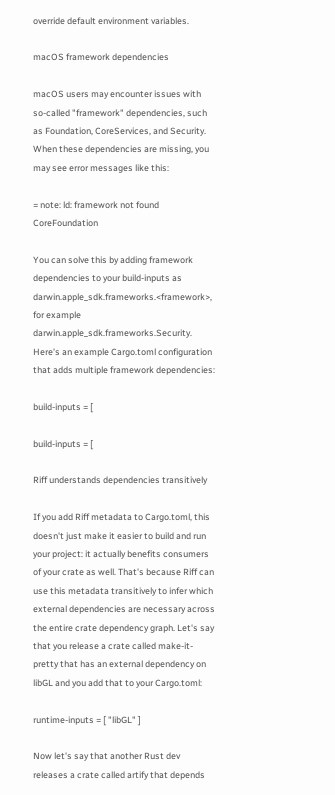override default environment variables.

macOS framework dependencies

macOS users may encounter issues with so-called "framework" dependencies, such as Foundation, CoreServices, and Security. When these dependencies are missing, you may see error messages like this:

= note: ld: framework not found CoreFoundation

You can solve this by adding framework dependencies to your build-inputs as darwin.apple_sdk.frameworks.<framework>, for example darwin.apple_sdk.frameworks.Security. Here's an example Cargo.toml configuration that adds multiple framework dependencies:

build-inputs = [

build-inputs = [

Riff understands dependencies transitively

If you add Riff metadata to Cargo.toml, this doesn't just make it easier to build and run your project: it actually benefits consumers of your crate as well. That's because Riff can use this metadata transitively to infer which external dependencies are necessary across the entire crate dependency graph. Let's say that you release a crate called make-it-pretty that has an external dependency on libGL and you add that to your Cargo.toml:

runtime-inputs = [ "libGL" ]

Now let's say that another Rust dev releases a crate called artify that depends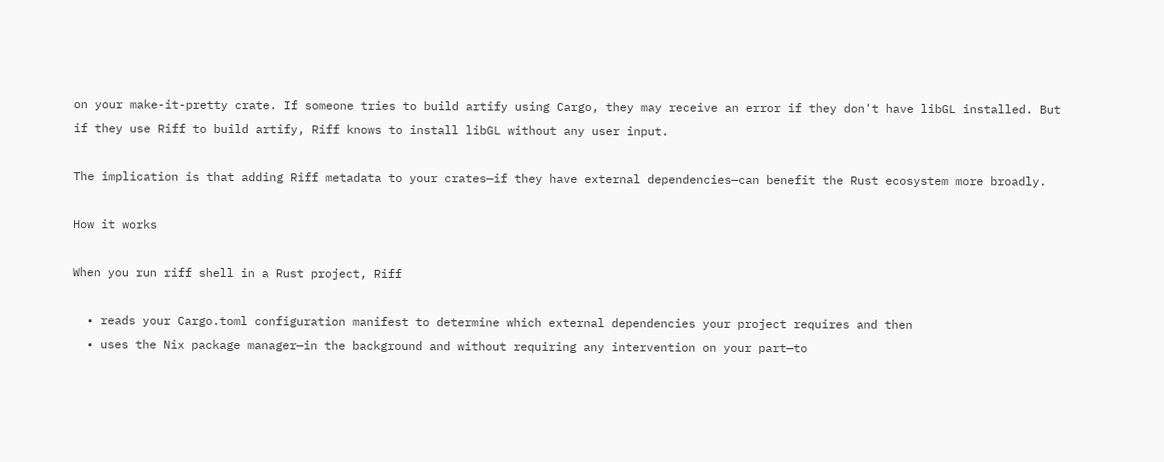on your make-it-pretty crate. If someone tries to build artify using Cargo, they may receive an error if they don't have libGL installed. But if they use Riff to build artify, Riff knows to install libGL without any user input.

The implication is that adding Riff metadata to your crates—if they have external dependencies—can benefit the Rust ecosystem more broadly.

How it works

When you run riff shell in a Rust project, Riff

  • reads your Cargo.toml configuration manifest to determine which external dependencies your project requires and then
  • uses the Nix package manager—in the background and without requiring any intervention on your part—to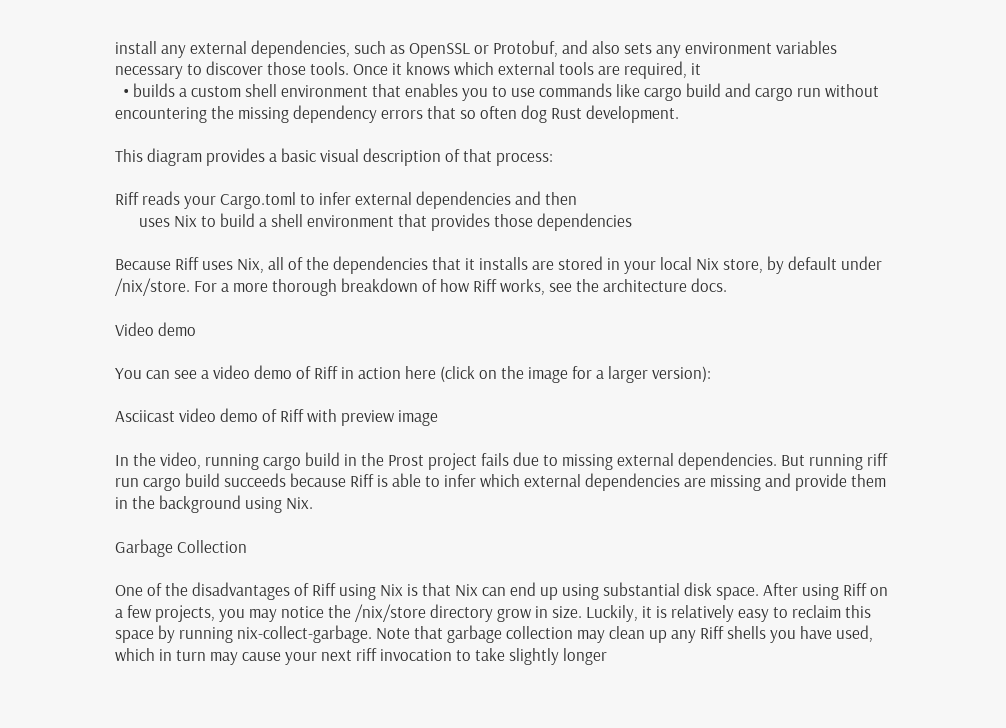install any external dependencies, such as OpenSSL or Protobuf, and also sets any environment variables necessary to discover those tools. Once it knows which external tools are required, it
  • builds a custom shell environment that enables you to use commands like cargo build and cargo run without encountering the missing dependency errors that so often dog Rust development.

This diagram provides a basic visual description of that process:

Riff reads your Cargo.toml to infer external dependencies and then
      uses Nix to build a shell environment that provides those dependencies

Because Riff uses Nix, all of the dependencies that it installs are stored in your local Nix store, by default under /nix/store. For a more thorough breakdown of how Riff works, see the architecture docs.

Video demo

You can see a video demo of Riff in action here (click on the image for a larger version):

Asciicast video demo of Riff with preview image

In the video, running cargo build in the Prost project fails due to missing external dependencies. But running riff run cargo build succeeds because Riff is able to infer which external dependencies are missing and provide them in the background using Nix.

Garbage Collection

One of the disadvantages of Riff using Nix is that Nix can end up using substantial disk space. After using Riff on a few projects, you may notice the /nix/store directory grow in size. Luckily, it is relatively easy to reclaim this space by running nix-collect-garbage. Note that garbage collection may clean up any Riff shells you have used, which in turn may cause your next riff invocation to take slightly longer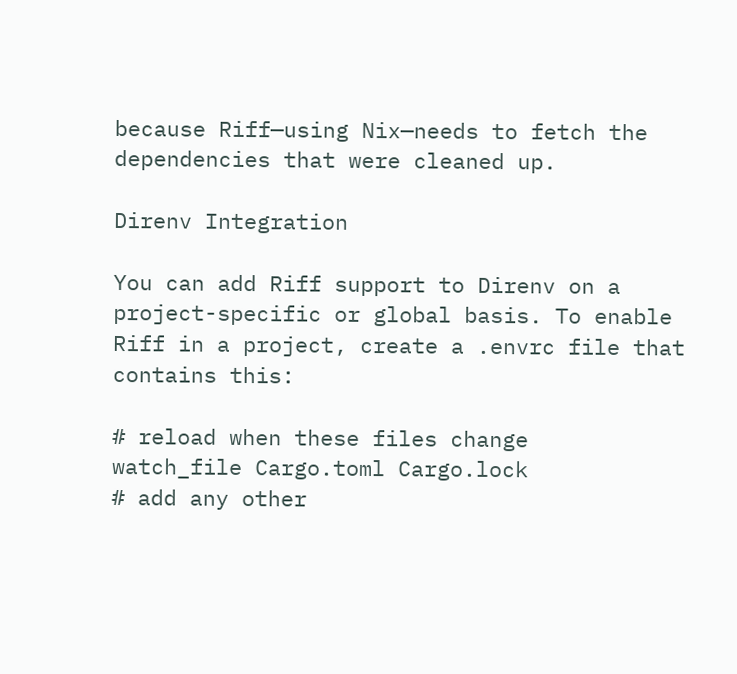because Riff—using Nix—needs to fetch the dependencies that were cleaned up.

Direnv Integration

You can add Riff support to Direnv on a project-specific or global basis. To enable Riff in a project, create a .envrc file that contains this:

# reload when these files change
watch_file Cargo.toml Cargo.lock
# add any other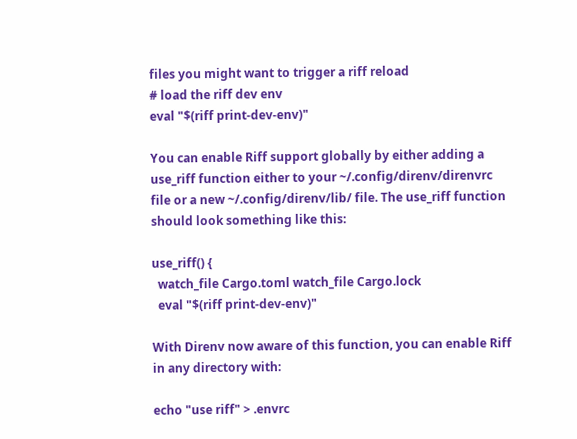files you might want to trigger a riff reload
# load the riff dev env
eval "$(riff print-dev-env)"

You can enable Riff support globally by either adding a use_riff function either to your ~/.config/direnv/direnvrc file or a new ~/.config/direnv/lib/ file. The use_riff function should look something like this:

use_riff() {
  watch_file Cargo.toml watch_file Cargo.lock
  eval "$(riff print-dev-env)"

With Direnv now aware of this function, you can enable Riff in any directory with:

echo "use riff" > .envrc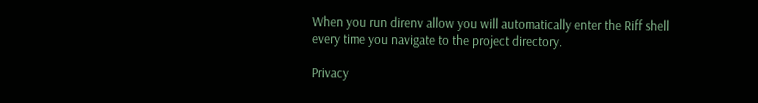When you run direnv allow you will automatically enter the Riff shell every time you navigate to the project directory.

Privacy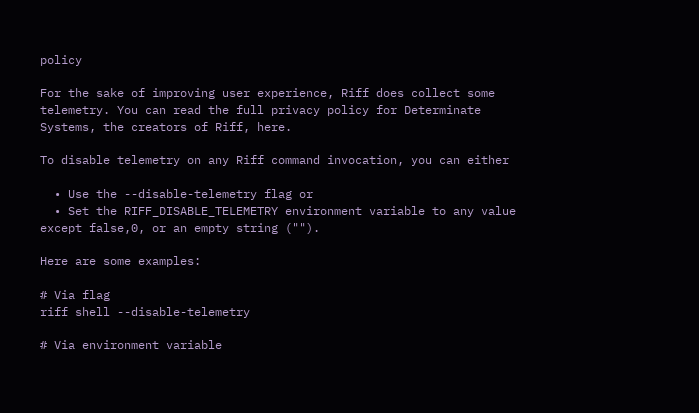policy

For the sake of improving user experience, Riff does collect some telemetry. You can read the full privacy policy for Determinate Systems, the creators of Riff, here.

To disable telemetry on any Riff command invocation, you can either

  • Use the --disable-telemetry flag or
  • Set the RIFF_DISABLE_TELEMETRY environment variable to any value except false,0, or an empty string ("").

Here are some examples:

# Via flag
riff shell --disable-telemetry

# Via environment variable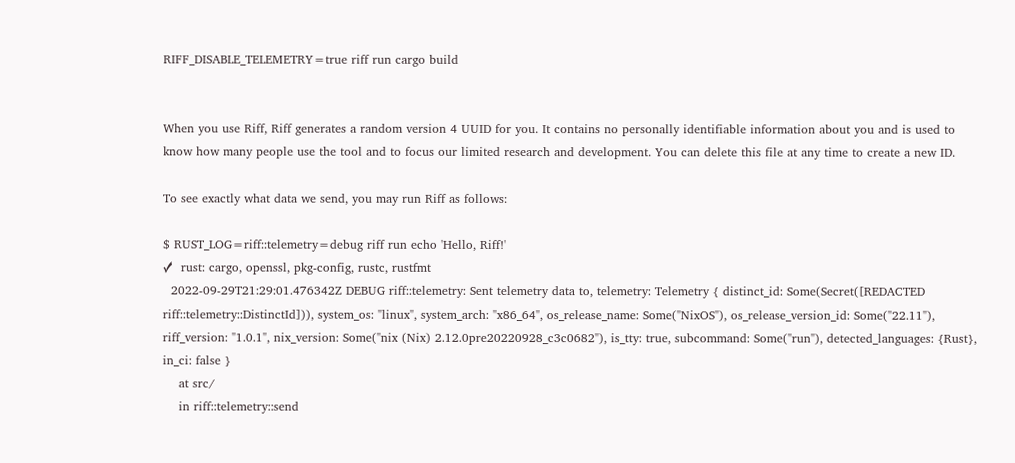RIFF_DISABLE_TELEMETRY=true riff run cargo build


When you use Riff, Riff generates a random version 4 UUID for you. It contains no personally identifiable information about you and is used to know how many people use the tool and to focus our limited research and development. You can delete this file at any time to create a new ID.

To see exactly what data we send, you may run Riff as follows:

$ RUST_LOG=riff::telemetry=debug riff run echo 'Hello, Riff!'
✓  rust: cargo, openssl, pkg-config, rustc, rustfmt
  2022-09-29T21:29:01.476342Z DEBUG riff::telemetry: Sent telemetry data to, telemetry: Telemetry { distinct_id: Some(Secret([REDACTED riff::telemetry::DistinctId])), system_os: "linux", system_arch: "x86_64", os_release_name: Some("NixOS"), os_release_version_id: Some("22.11"), riff_version: "1.0.1", nix_version: Some("nix (Nix) 2.12.0pre20220928_c3c0682"), is_tty: true, subcommand: Some("run"), detected_languages: {Rust}, in_ci: false }
    at src/
    in riff::telemetry::send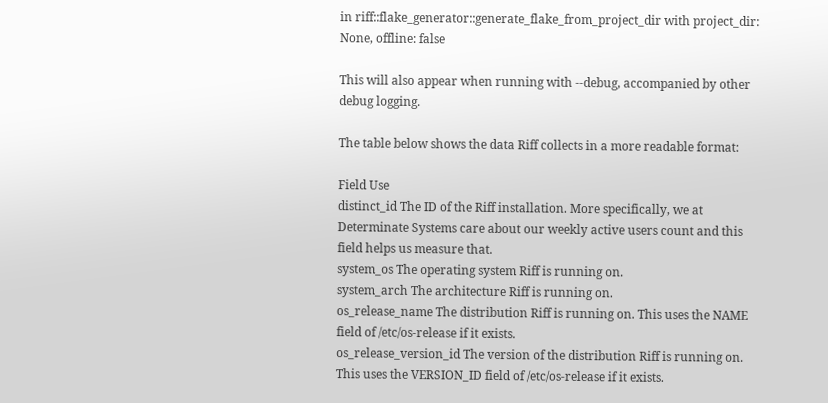in riff::flake_generator::generate_flake_from_project_dir with project_dir: None, offline: false

This will also appear when running with --debug, accompanied by other debug logging.

The table below shows the data Riff collects in a more readable format:

Field Use
distinct_id The ID of the Riff installation. More specifically, we at Determinate Systems care about our weekly active users count and this field helps us measure that.
system_os The operating system Riff is running on.
system_arch The architecture Riff is running on.
os_release_name The distribution Riff is running on. This uses the NAME field of /etc/os-release if it exists.
os_release_version_id The version of the distribution Riff is running on. This uses the VERSION_ID field of /etc/os-release if it exists.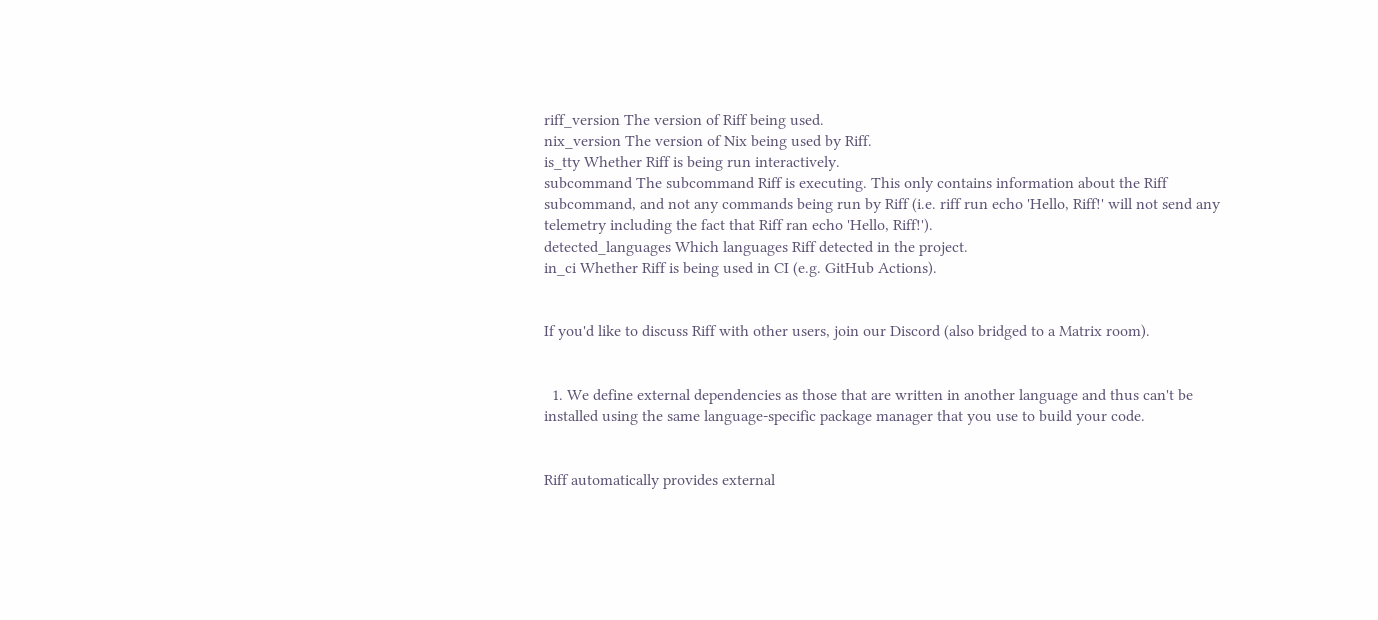riff_version The version of Riff being used.
nix_version The version of Nix being used by Riff.
is_tty Whether Riff is being run interactively.
subcommand The subcommand Riff is executing. This only contains information about the Riff subcommand, and not any commands being run by Riff (i.e. riff run echo 'Hello, Riff!' will not send any telemetry including the fact that Riff ran echo 'Hello, Riff!').
detected_languages Which languages Riff detected in the project.
in_ci Whether Riff is being used in CI (e.g. GitHub Actions).


If you'd like to discuss Riff with other users, join our Discord (also bridged to a Matrix room).


  1. We define external dependencies as those that are written in another language and thus can't be installed using the same language-specific package manager that you use to build your code.


Riff automatically provides external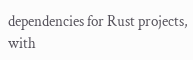dependencies for Rust projects, with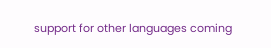support for other languages coming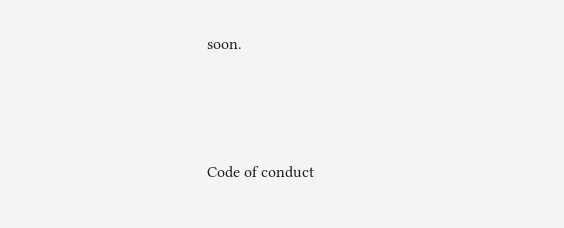soon.




Code of conduct